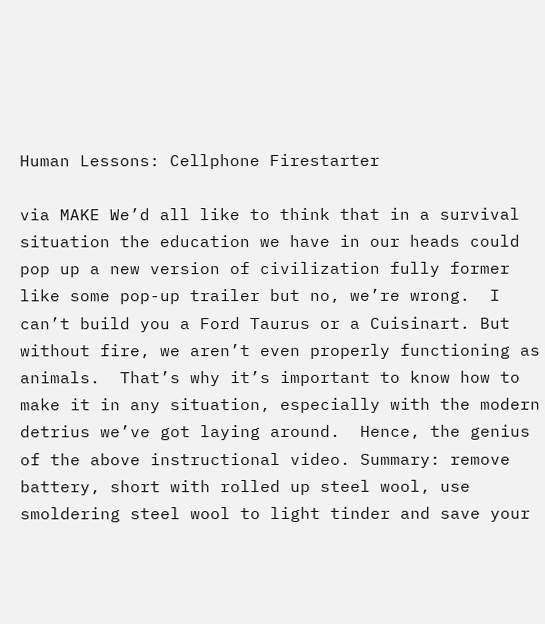Human Lessons: Cellphone Firestarter

via MAKE We’d all like to think that in a survival situation the education we have in our heads could pop up a new version of civilization fully former like some pop-up trailer but no, we’re wrong.  I can’t build you a Ford Taurus or a Cuisinart. But without fire, we aren’t even properly functioning as animals.  That’s why it’s important to know how to make it in any situation, especially with the modern detrius we’ve got laying around.  Hence, the genius of the above instructional video. Summary: remove battery, short with rolled up steel wool, use smoldering steel wool to light tinder and save your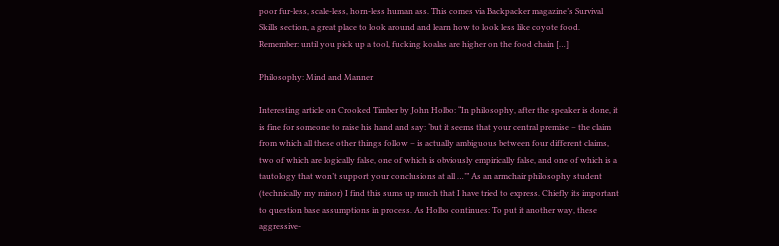poor fur-less, scale-less, horn-less human ass. This comes via Backpacker magazine’s Survival Skills section, a great place to look around and learn how to look less like coyote food. Remember: until you pick up a tool, fucking koalas are higher on the food chain […]

Philosophy: Mind and Manner

Interesting article on Crooked Timber by John Holbo: “In philosophy, after the speaker is done, it is fine for someone to raise his hand and say: ‘but it seems that your central premise – the claim from which all these other things follow – is actually ambiguous between four different claims, two of which are logically false, one of which is obviously empirically false, and one of which is a tautology that won’t support your conclusions at all …’” As an armchair philosophy student (technically my minor) I find this sums up much that I have tried to express. Chiefly its important to question base assumptions in process. As Holbo continues: To put it another way, these aggressive-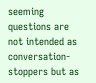seeming questions are not intended as conversation-stoppers but as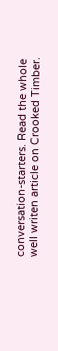conversation-starters. Read the whole well writen article on Crooked Timber.